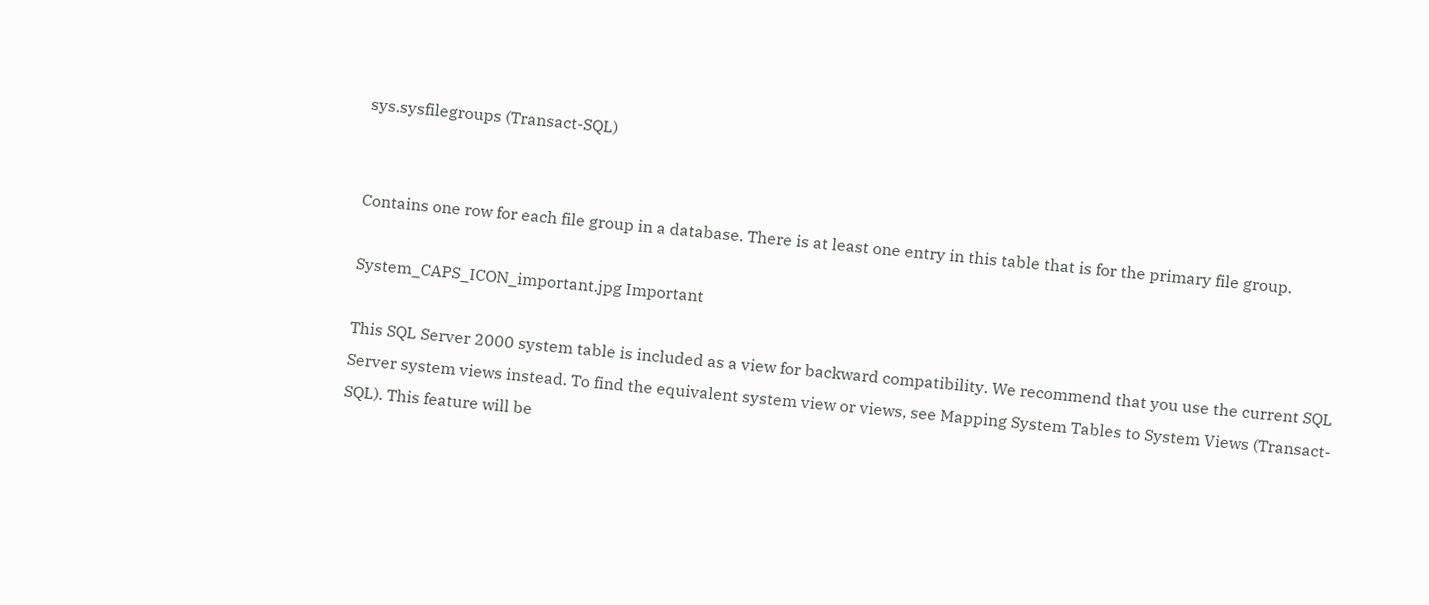sys.sysfilegroups (Transact-SQL)


Contains one row for each file group in a database. There is at least one entry in this table that is for the primary file group.

System_CAPS_ICON_important.jpg Important

This SQL Server 2000 system table is included as a view for backward compatibility. We recommend that you use the current SQL Server system views instead. To find the equivalent system view or views, see Mapping System Tables to System Views (Transact-SQL). This feature will be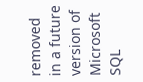removed in a future version of Microsoft SQL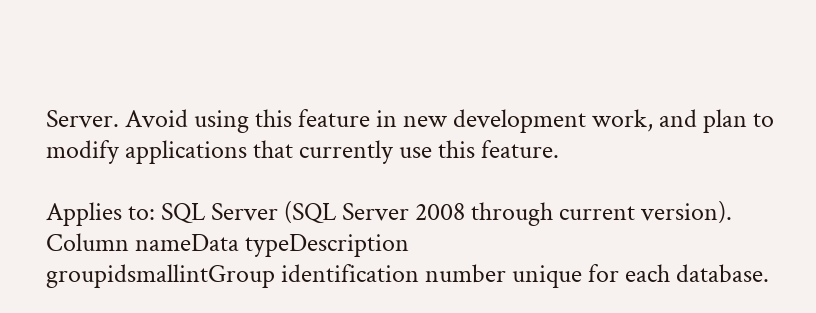Server. Avoid using this feature in new development work, and plan to modify applications that currently use this feature.

Applies to: SQL Server (SQL Server 2008 through current version).
Column nameData typeDescription
groupidsmallintGroup identification number unique for each database.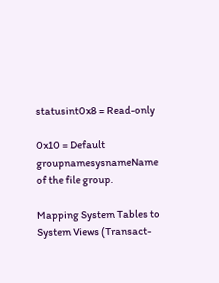statusint0x8 = Read-only

0x10 = Default
groupnamesysnameName of the file group.

Mapping System Tables to System Views (Transact-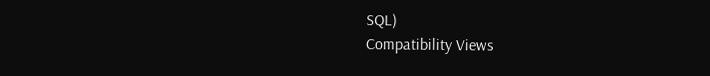SQL)
Compatibility Views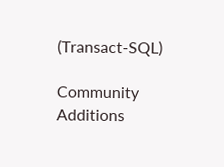(Transact-SQL)

Community Additions